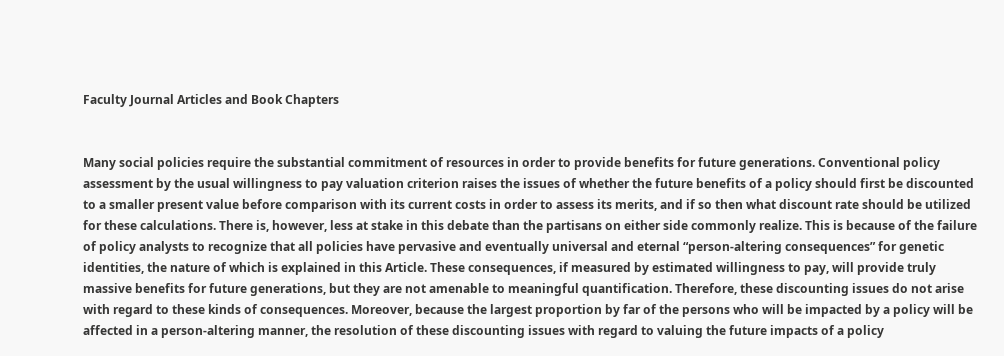Faculty Journal Articles and Book Chapters


Many social policies require the substantial commitment of resources in order to provide benefits for future generations. Conventional policy assessment by the usual willingness to pay valuation criterion raises the issues of whether the future benefits of a policy should first be discounted to a smaller present value before comparison with its current costs in order to assess its merits, and if so then what discount rate should be utilized for these calculations. There is, however, less at stake in this debate than the partisans on either side commonly realize. This is because of the failure of policy analysts to recognize that all policies have pervasive and eventually universal and eternal “person-altering consequences” for genetic identities, the nature of which is explained in this Article. These consequences, if measured by estimated willingness to pay, will provide truly massive benefits for future generations, but they are not amenable to meaningful quantification. Therefore, these discounting issues do not arise with regard to these kinds of consequences. Moreover, because the largest proportion by far of the persons who will be impacted by a policy will be affected in a person-altering manner, the resolution of these discounting issues with regard to valuing the future impacts of a policy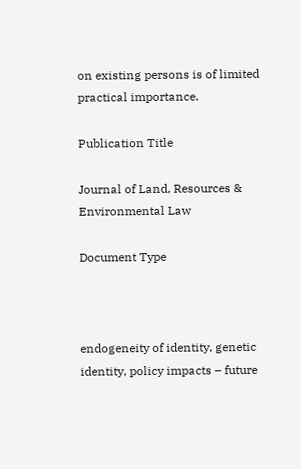on existing persons is of limited practical importance.

Publication Title

Journal of Land, Resources & Environmental Law

Document Type



endogeneity of identity, genetic identity, policy impacts – future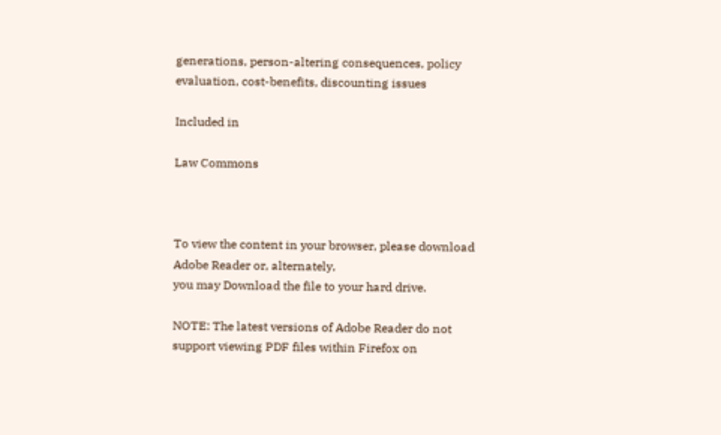generations, person-altering consequences, policy evaluation, cost-benefits, discounting issues

Included in

Law Commons



To view the content in your browser, please download Adobe Reader or, alternately,
you may Download the file to your hard drive.

NOTE: The latest versions of Adobe Reader do not support viewing PDF files within Firefox on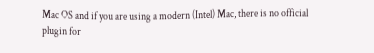Mac OS and if you are using a modern (Intel) Mac, there is no official plugin for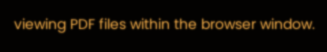viewing PDF files within the browser window.